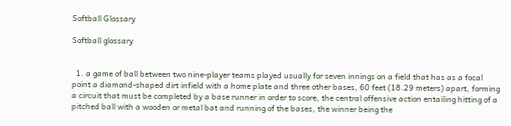Softball Glossary

Softball glossary


  1. a game of ball between two nine-player teams played usually for seven innings on a field that has as a focal point a diamond-shaped dirt infield with a home plate and three other bases, 60 feet (18.29 meters) apart, forming a circuit that must be completed by a base runner in order to score, the central offensive action entailing hitting of a pitched ball with a wooden or metal bat and running of the bases, the winner being the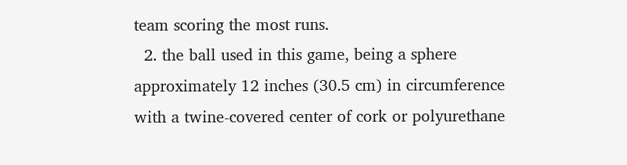team scoring the most runs.
  2. the ball used in this game, being a sphere approximately 12 inches (30.5 cm) in circumference with a twine-covered center of cork or polyurethane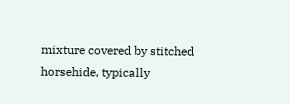mixture covered by stitched horsehide, typically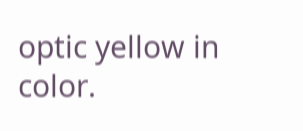optic yellow in color.